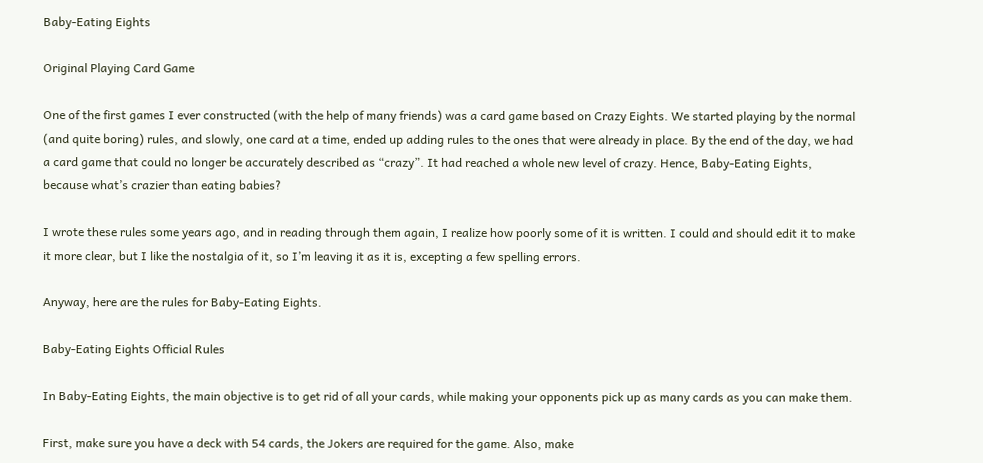Baby-Eating Eights

Original Playing Card Game

One of the first games I ever constructed (with the help of many friends) was a card game based on Crazy Eights. We started playing by the normal (and quite boring) rules, and slowly, one card at a time, ended up adding rules to the ones that were already in place. By the end of the day, we had a card game that could no longer be accurately described as “crazy”. It had reached a whole new level of crazy. Hence, Baby-Eating Eights, because what’s crazier than eating babies?

I wrote these rules some years ago, and in reading through them again, I realize how poorly some of it is written. I could and should edit it to make it more clear, but I like the nostalgia of it, so I’m leaving it as it is, excepting a few spelling errors.

Anyway, here are the rules for Baby-Eating Eights.

Baby-Eating Eights Official Rules

In Baby-Eating Eights, the main objective is to get rid of all your cards, while making your opponents pick up as many cards as you can make them.

First, make sure you have a deck with 54 cards, the Jokers are required for the game. Also, make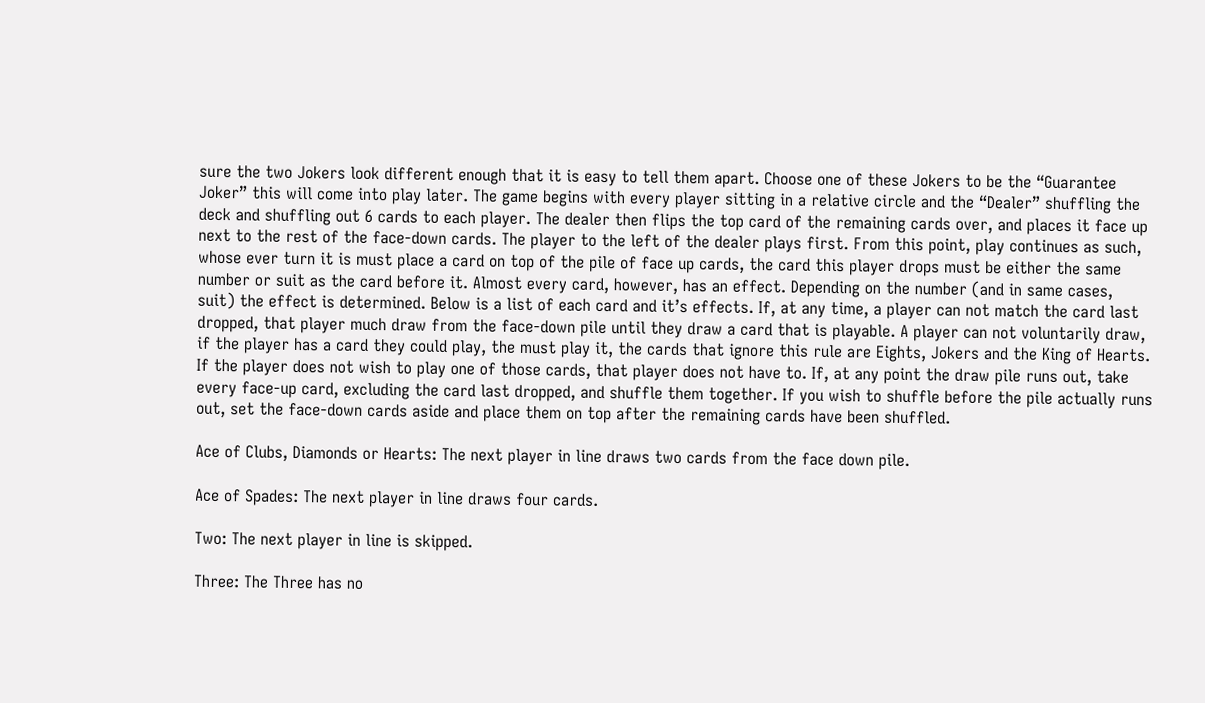sure the two Jokers look different enough that it is easy to tell them apart. Choose one of these Jokers to be the “Guarantee Joker” this will come into play later. The game begins with every player sitting in a relative circle and the “Dealer” shuffling the deck and shuffling out 6 cards to each player. The dealer then flips the top card of the remaining cards over, and places it face up next to the rest of the face-down cards. The player to the left of the dealer plays first. From this point, play continues as such, whose ever turn it is must place a card on top of the pile of face up cards, the card this player drops must be either the same number or suit as the card before it. Almost every card, however, has an effect. Depending on the number (and in same cases, suit) the effect is determined. Below is a list of each card and it’s effects. If, at any time, a player can not match the card last dropped, that player much draw from the face-down pile until they draw a card that is playable. A player can not voluntarily draw, if the player has a card they could play, the must play it, the cards that ignore this rule are Eights, Jokers and the King of Hearts. If the player does not wish to play one of those cards, that player does not have to. If, at any point the draw pile runs out, take every face-up card, excluding the card last dropped, and shuffle them together. If you wish to shuffle before the pile actually runs out, set the face-down cards aside and place them on top after the remaining cards have been shuffled.

Ace of Clubs, Diamonds or Hearts: The next player in line draws two cards from the face down pile.

Ace of Spades: The next player in line draws four cards.

Two: The next player in line is skipped.

Three: The Three has no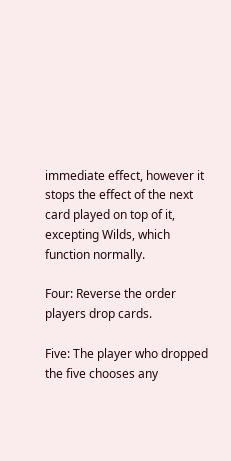immediate effect, however it stops the effect of the next card played on top of it, excepting Wilds, which function normally.

Four: Reverse the order players drop cards.

Five: The player who dropped the five chooses any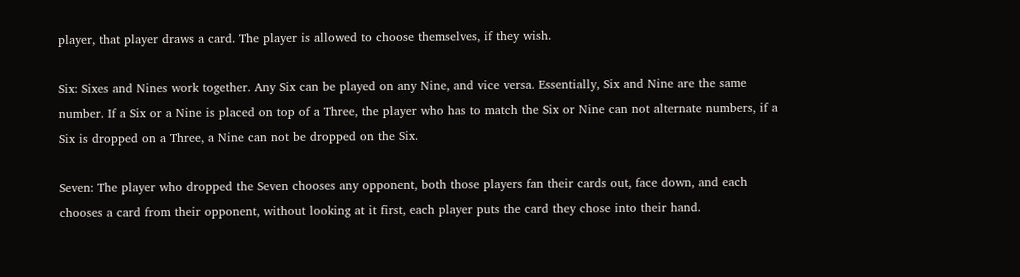player, that player draws a card. The player is allowed to choose themselves, if they wish.

Six: Sixes and Nines work together. Any Six can be played on any Nine, and vice versa. Essentially, Six and Nine are the same number. If a Six or a Nine is placed on top of a Three, the player who has to match the Six or Nine can not alternate numbers, if a Six is dropped on a Three, a Nine can not be dropped on the Six.

Seven: The player who dropped the Seven chooses any opponent, both those players fan their cards out, face down, and each chooses a card from their opponent, without looking at it first, each player puts the card they chose into their hand.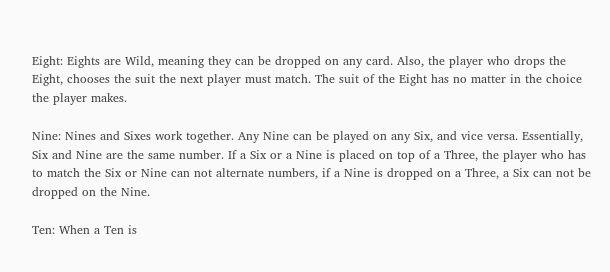Eight: Eights are Wild, meaning they can be dropped on any card. Also, the player who drops the Eight, chooses the suit the next player must match. The suit of the Eight has no matter in the choice the player makes.

Nine: Nines and Sixes work together. Any Nine can be played on any Six, and vice versa. Essentially, Six and Nine are the same number. If a Six or a Nine is placed on top of a Three, the player who has to match the Six or Nine can not alternate numbers, if a Nine is dropped on a Three, a Six can not be dropped on the Nine.

Ten: When a Ten is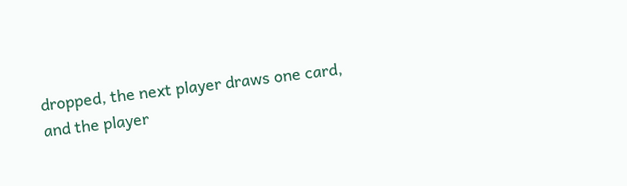dropped, the next player draws one card, and the player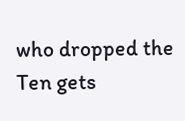who dropped the Ten gets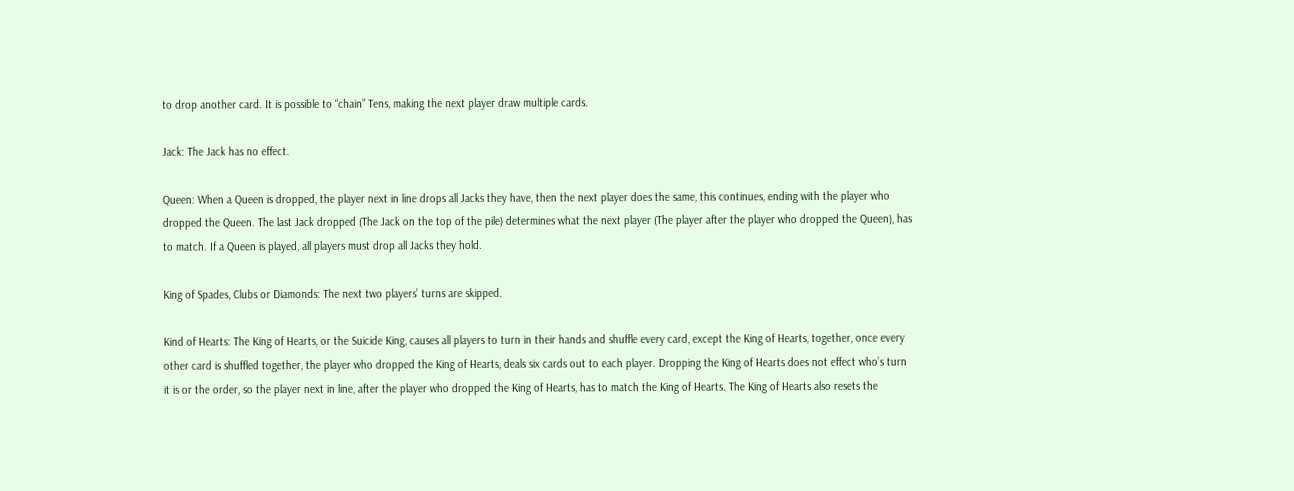to drop another card. It is possible to “chain” Tens, making the next player draw multiple cards.

Jack: The Jack has no effect.

Queen: When a Queen is dropped, the player next in line drops all Jacks they have, then the next player does the same, this continues, ending with the player who dropped the Queen. The last Jack dropped (The Jack on the top of the pile) determines what the next player (The player after the player who dropped the Queen), has to match. If a Queen is played, all players must drop all Jacks they hold.

King of Spades, Clubs or Diamonds: The next two players’ turns are skipped.

Kind of Hearts: The King of Hearts, or the Suicide King, causes all players to turn in their hands and shuffle every card, except the King of Hearts, together, once every other card is shuffled together, the player who dropped the King of Hearts, deals six cards out to each player. Dropping the King of Hearts does not effect who’s turn it is or the order, so the player next in line, after the player who dropped the King of Hearts, has to match the King of Hearts. The King of Hearts also resets the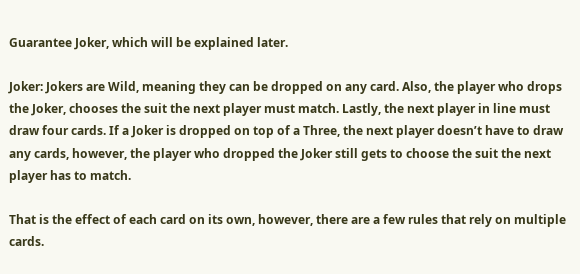Guarantee Joker, which will be explained later.

Joker: Jokers are Wild, meaning they can be dropped on any card. Also, the player who drops the Joker, chooses the suit the next player must match. Lastly, the next player in line must draw four cards. If a Joker is dropped on top of a Three, the next player doesn’t have to draw any cards, however, the player who dropped the Joker still gets to choose the suit the next player has to match.

That is the effect of each card on its own, however, there are a few rules that rely on multiple cards.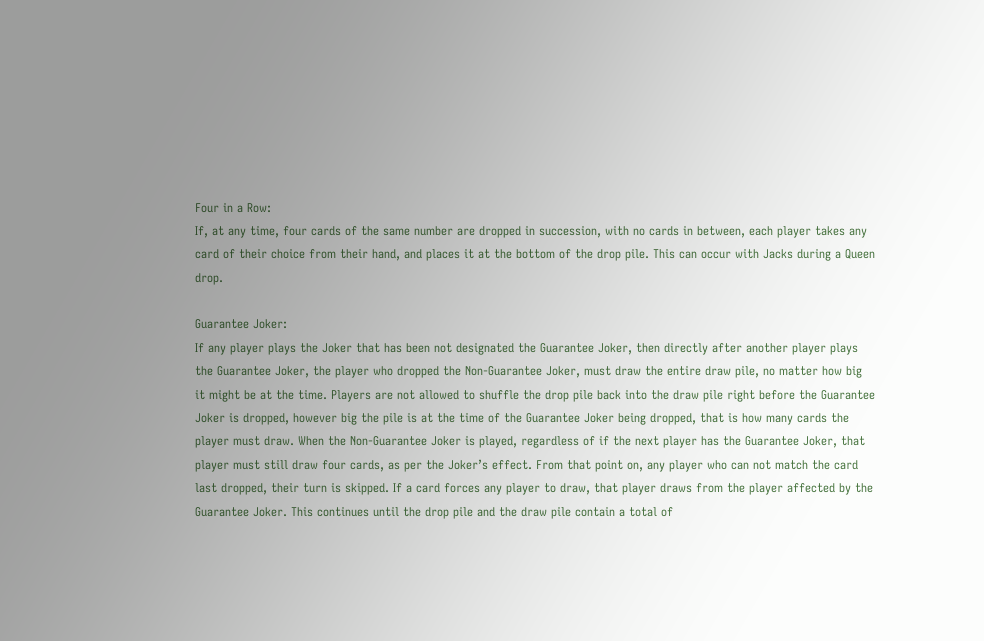Four in a Row:
If, at any time, four cards of the same number are dropped in succession, with no cards in between, each player takes any card of their choice from their hand, and places it at the bottom of the drop pile. This can occur with Jacks during a Queen drop.

Guarantee Joker:
If any player plays the Joker that has been not designated the Guarantee Joker, then directly after another player plays the Guarantee Joker, the player who dropped the Non-Guarantee Joker, must draw the entire draw pile, no matter how big it might be at the time. Players are not allowed to shuffle the drop pile back into the draw pile right before the Guarantee Joker is dropped, however big the pile is at the time of the Guarantee Joker being dropped, that is how many cards the player must draw. When the Non-Guarantee Joker is played, regardless of if the next player has the Guarantee Joker, that player must still draw four cards, as per the Joker’s effect. From that point on, any player who can not match the card last dropped, their turn is skipped. If a card forces any player to draw, that player draws from the player affected by the Guarantee Joker. This continues until the drop pile and the draw pile contain a total of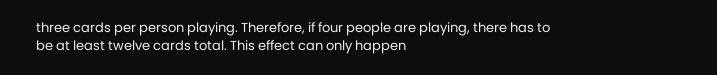three cards per person playing. Therefore, if four people are playing, there has to be at least twelve cards total. This effect can only happen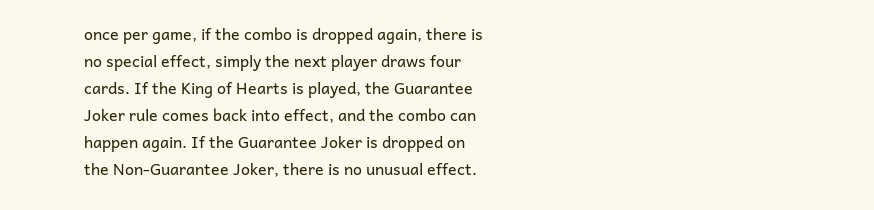once per game, if the combo is dropped again, there is no special effect, simply the next player draws four cards. If the King of Hearts is played, the Guarantee Joker rule comes back into effect, and the combo can happen again. If the Guarantee Joker is dropped on the Non-Guarantee Joker, there is no unusual effect.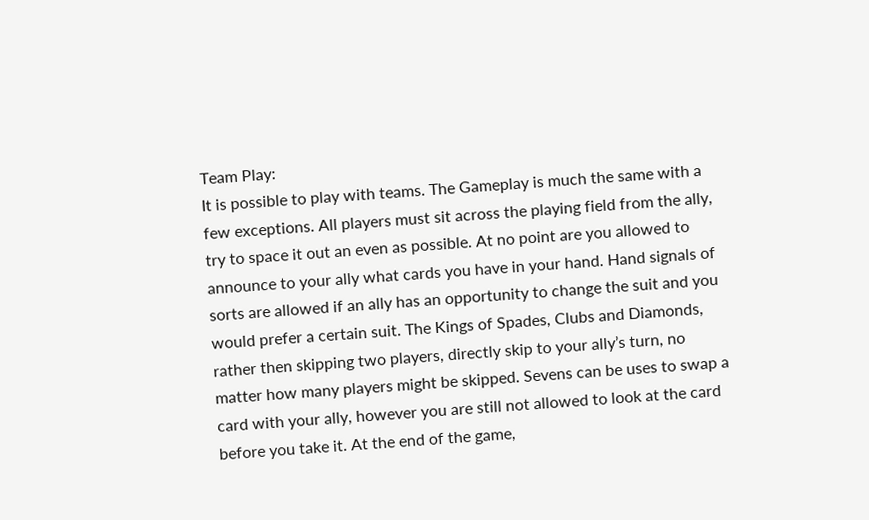Team Play:
It is possible to play with teams. The Gameplay is much the same with a few exceptions. All players must sit across the playing field from the ally, try to space it out an even as possible. At no point are you allowed to announce to your ally what cards you have in your hand. Hand signals of sorts are allowed if an ally has an opportunity to change the suit and you would prefer a certain suit. The Kings of Spades, Clubs and Diamonds, rather then skipping two players, directly skip to your ally’s turn, no matter how many players might be skipped. Sevens can be uses to swap a card with your ally, however you are still not allowed to look at the card before you take it. At the end of the game,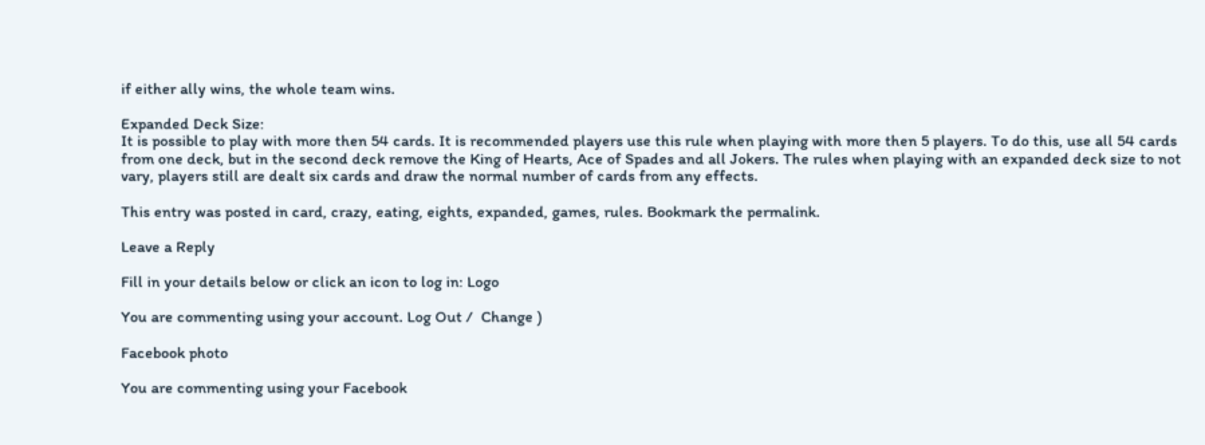if either ally wins, the whole team wins.

Expanded Deck Size:
It is possible to play with more then 54 cards. It is recommended players use this rule when playing with more then 5 players. To do this, use all 54 cards from one deck, but in the second deck remove the King of Hearts, Ace of Spades and all Jokers. The rules when playing with an expanded deck size to not vary, players still are dealt six cards and draw the normal number of cards from any effects.

This entry was posted in card, crazy, eating, eights, expanded, games, rules. Bookmark the permalink.

Leave a Reply

Fill in your details below or click an icon to log in: Logo

You are commenting using your account. Log Out /  Change )

Facebook photo

You are commenting using your Facebook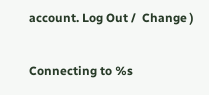account. Log Out /  Change )

Connecting to %s